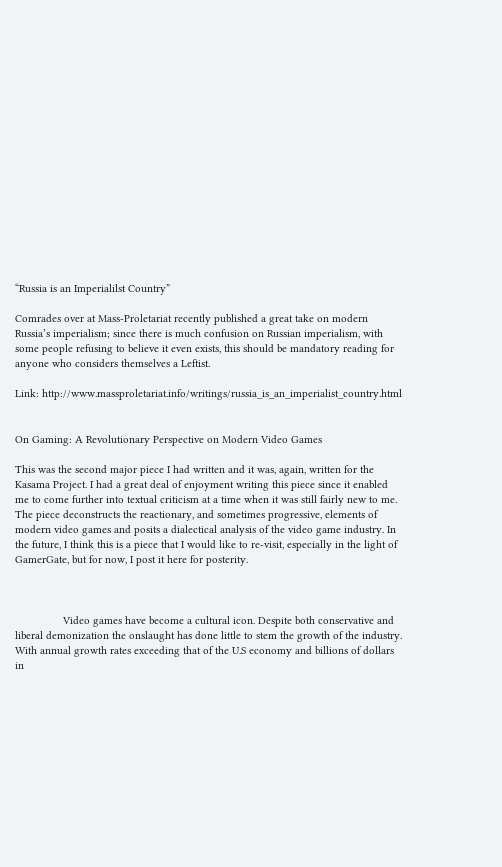“Russia is an Imperialilst Country”

Comrades over at Mass-Proletariat recently published a great take on modern Russia’s imperialism; since there is much confusion on Russian imperialism, with some people refusing to believe it even exists, this should be mandatory reading for anyone who considers themselves a Leftist.

Link: http://www.massproletariat.info/writings/russia_is_an_imperialist_country.html


On Gaming: A Revolutionary Perspective on Modern Video Games

This was the second major piece I had written and it was, again, written for the Kasama Project. I had a great deal of enjoyment writing this piece since it enabled me to come further into textual criticism at a time when it was still fairly new to me. The piece deconstructs the reactionary, and sometimes progressive, elements of modern video games and posits a dialectical analysis of the video game industry. In the future, I think this is a piece that I would like to re-visit, especially in the light of GamerGate, but for now, I post it here for posterity.



                Video games have become a cultural icon. Despite both conservative and liberal demonization the onslaught has done little to stem the growth of the industry. With annual growth rates exceeding that of the U.S economy and billions of dollars in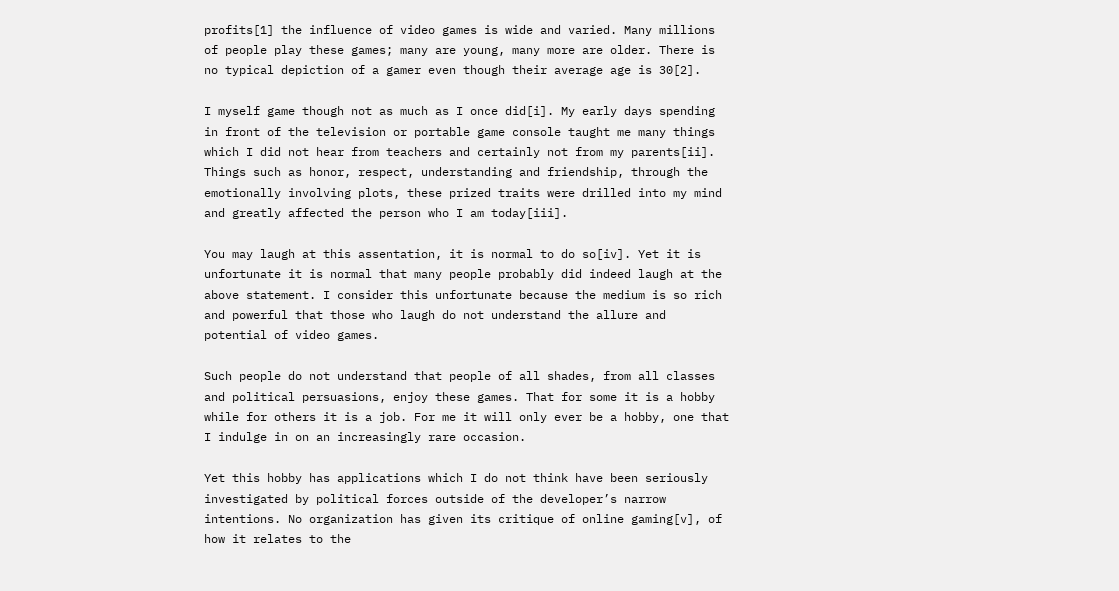profits[1] the influence of video games is wide and varied. Many millions of people play these games; many are young, many more are older. There is no typical depiction of a gamer even though their average age is 30[2].

I myself game though not as much as I once did[i]. My early days spending in front of the television or portable game console taught me many things which I did not hear from teachers and certainly not from my parents[ii]. Things such as honor, respect, understanding and friendship, through the emotionally involving plots, these prized traits were drilled into my mind and greatly affected the person who I am today[iii].

You may laugh at this assentation, it is normal to do so[iv]. Yet it is unfortunate it is normal that many people probably did indeed laugh at the above statement. I consider this unfortunate because the medium is so rich and powerful that those who laugh do not understand the allure and potential of video games.

Such people do not understand that people of all shades, from all classes and political persuasions, enjoy these games. That for some it is a hobby while for others it is a job. For me it will only ever be a hobby, one that I indulge in on an increasingly rare occasion.

Yet this hobby has applications which I do not think have been seriously investigated by political forces outside of the developer’s narrow intentions. No organization has given its critique of online gaming[v], of how it relates to the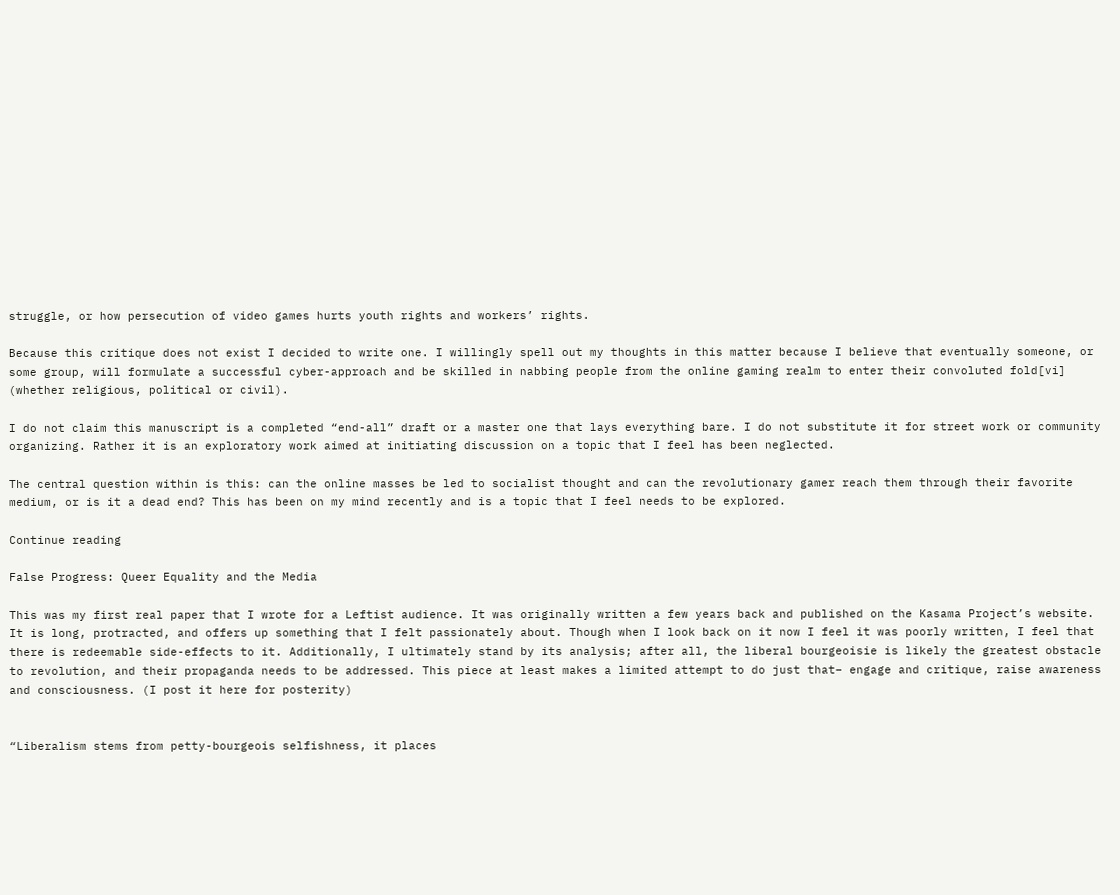struggle, or how persecution of video games hurts youth rights and workers’ rights.

Because this critique does not exist I decided to write one. I willingly spell out my thoughts in this matter because I believe that eventually someone, or some group, will formulate a successful cyber-approach and be skilled in nabbing people from the online gaming realm to enter their convoluted fold[vi] (whether religious, political or civil).

I do not claim this manuscript is a completed “end-all” draft or a master one that lays everything bare. I do not substitute it for street work or community organizing. Rather it is an exploratory work aimed at initiating discussion on a topic that I feel has been neglected.

The central question within is this: can the online masses be led to socialist thought and can the revolutionary gamer reach them through their favorite medium, or is it a dead end? This has been on my mind recently and is a topic that I feel needs to be explored.

Continue reading

False Progress: Queer Equality and the Media

This was my first real paper that I wrote for a Leftist audience. It was originally written a few years back and published on the Kasama Project’s website. It is long, protracted, and offers up something that I felt passionately about. Though when I look back on it now I feel it was poorly written, I feel that there is redeemable side-effects to it. Additionally, I ultimately stand by its analysis; after all, the liberal bourgeoisie is likely the greatest obstacle to revolution, and their propaganda needs to be addressed. This piece at least makes a limited attempt to do just that– engage and critique, raise awareness and consciousness. (I post it here for posterity)


“Liberalism stems from petty-bourgeois selfishness, it places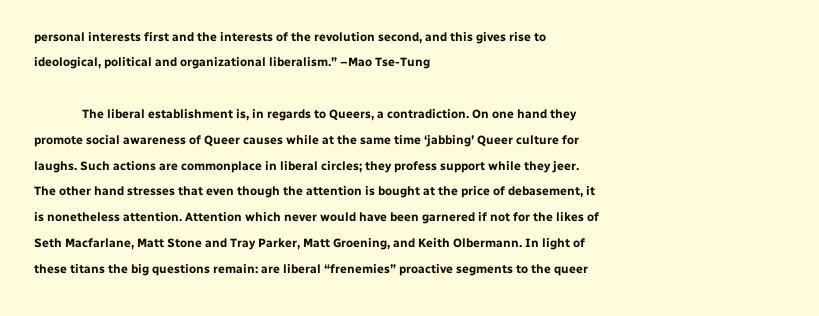personal interests first and the interests of the revolution second, and this gives rise to ideological, political and organizational liberalism.” –Mao Tse-Tung

                The liberal establishment is, in regards to Queers, a contradiction. On one hand they promote social awareness of Queer causes while at the same time ‘jabbing’ Queer culture for laughs. Such actions are commonplace in liberal circles; they profess support while they jeer. The other hand stresses that even though the attention is bought at the price of debasement, it is nonetheless attention. Attention which never would have been garnered if not for the likes of Seth Macfarlane, Matt Stone and Tray Parker, Matt Groening, and Keith Olbermann. In light of these titans the big questions remain: are liberal “frenemies” proactive segments to the queer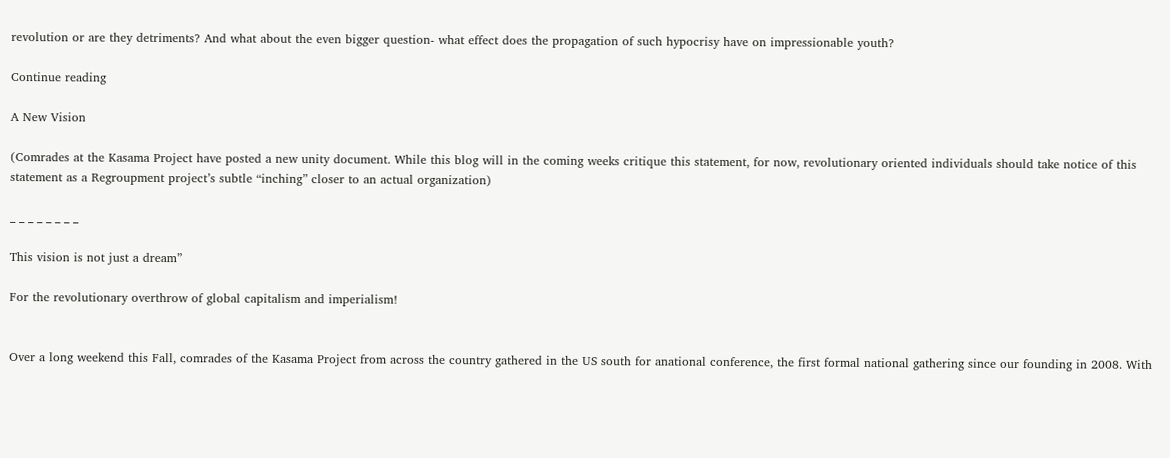revolution or are they detriments? And what about the even bigger question- what effect does the propagation of such hypocrisy have on impressionable youth?

Continue reading

A New Vision

(Comrades at the Kasama Project have posted a new unity document. While this blog will in the coming weeks critique this statement, for now, revolutionary oriented individuals should take notice of this statement as a Regroupment project’s subtle “inching” closer to an actual organization)

_ _ _ _ _ _ _ _

This vision is not just a dream”

For the revolutionary overthrow of global capitalism and imperialism!


Over a long weekend this Fall, comrades of the Kasama Project from across the country gathered in the US south for anational conference, the first formal national gathering since our founding in 2008. With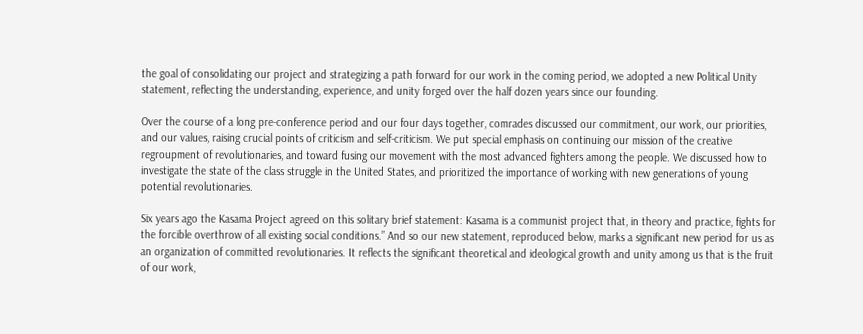the goal of consolidating our project and strategizing a path forward for our work in the coming period, we adopted a new Political Unity statement, reflecting the understanding, experience, and unity forged over the half dozen years since our founding.

Over the course of a long pre-conference period and our four days together, comrades discussed our commitment, our work, our priorities, and our values, raising crucial points of criticism and self-criticism. We put special emphasis on continuing our mission of the creative regroupment of revolutionaries, and toward fusing our movement with the most advanced fighters among the people. We discussed how to investigate the state of the class struggle in the United States, and prioritized the importance of working with new generations of young potential revolutionaries.

Six years ago the Kasama Project agreed on this solitary brief statement: Kasama is a communist project that, in theory and practice, fights for the forcible overthrow of all existing social conditions.” And so our new statement, reproduced below, marks a significant new period for us as an organization of committed revolutionaries. It reflects the significant theoretical and ideological growth and unity among us that is the fruit of our work,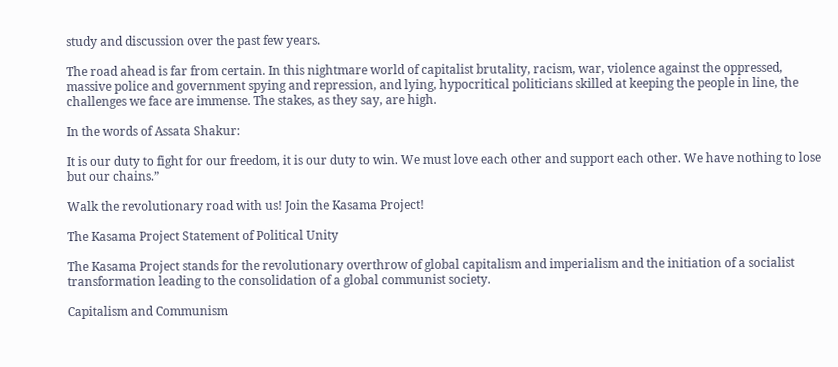study and discussion over the past few years.

The road ahead is far from certain. In this nightmare world of capitalist brutality, racism, war, violence against the oppressed, massive police and government spying and repression, and lying, hypocritical politicians skilled at keeping the people in line, the challenges we face are immense. The stakes, as they say, are high.

In the words of Assata Shakur:

It is our duty to fight for our freedom, it is our duty to win. We must love each other and support each other. We have nothing to lose but our chains.”

Walk the revolutionary road with us! Join the Kasama Project!

The Kasama Project Statement of Political Unity

The Kasama Project stands for the revolutionary overthrow of global capitalism and imperialism and the initiation of a socialist transformation leading to the consolidation of a global communist society.

Capitalism and Communism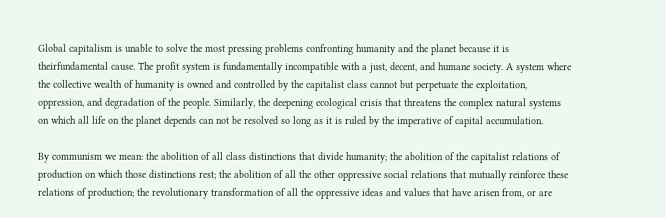Global capitalism is unable to solve the most pressing problems confronting humanity and the planet because it is theirfundamental cause. The profit system is fundamentally incompatible with a just, decent, and humane society. A system where the collective wealth of humanity is owned and controlled by the capitalist class cannot but perpetuate the exploitation, oppression, and degradation of the people. Similarly, the deepening ecological crisis that threatens the complex natural systems on which all life on the planet depends can not be resolved so long as it is ruled by the imperative of capital accumulation.

By communism we mean: the abolition of all class distinctions that divide humanity; the abolition of the capitalist relations of production on which those distinctions rest; the abolition of all the other oppressive social relations that mutually reinforce these relations of production; the revolutionary transformation of all the oppressive ideas and values that have arisen from, or are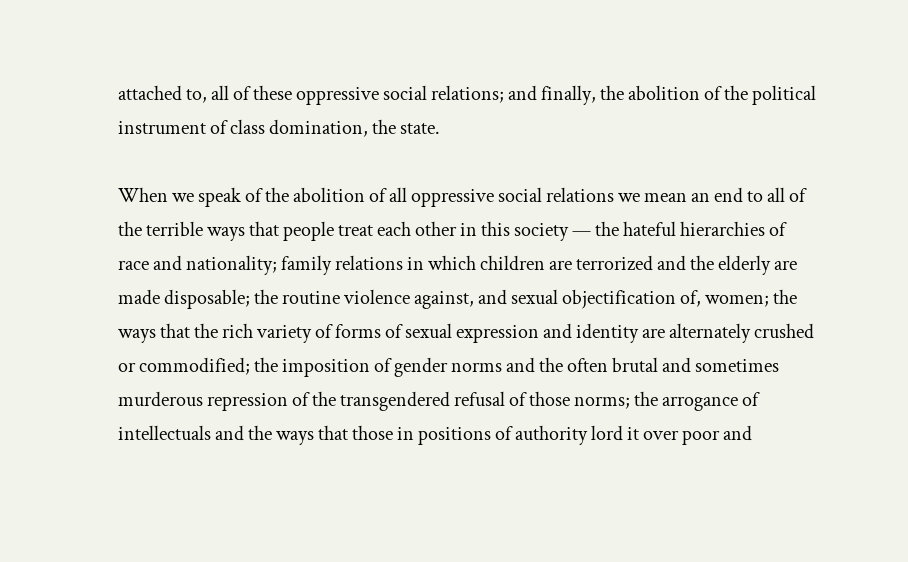attached to, all of these oppressive social relations; and finally, the abolition of the political instrument of class domination, the state.

When we speak of the abolition of all oppressive social relations we mean an end to all of the terrible ways that people treat each other in this society — the hateful hierarchies of race and nationality; family relations in which children are terrorized and the elderly are made disposable; the routine violence against, and sexual objectification of, women; the ways that the rich variety of forms of sexual expression and identity are alternately crushed or commodified; the imposition of gender norms and the often brutal and sometimes murderous repression of the transgendered refusal of those norms; the arrogance of intellectuals and the ways that those in positions of authority lord it over poor and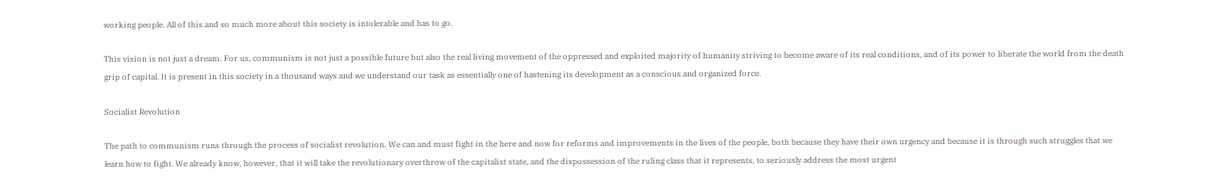working people. All of this and so much more about this society is intolerable and has to go.

This vision is not just a dream. For us, communism is not just a possible future but also the real living movement of the oppressed and exploited majority of humanity striving to become aware of its real conditions, and of its power to liberate the world from the death grip of capital. It is present in this society in a thousand ways and we understand our task as essentially one of hastening its development as a conscious and organized force.

Socialist Revolution

The path to communism runs through the process of socialist revolution. We can and must fight in the here and now for reforms and improvements in the lives of the people, both because they have their own urgency and because it is through such struggles that we learn how to fight. We already know, however, that it will take the revolutionary overthrow of the capitalist state, and the dispossession of the ruling class that it represents, to seriously address the most urgent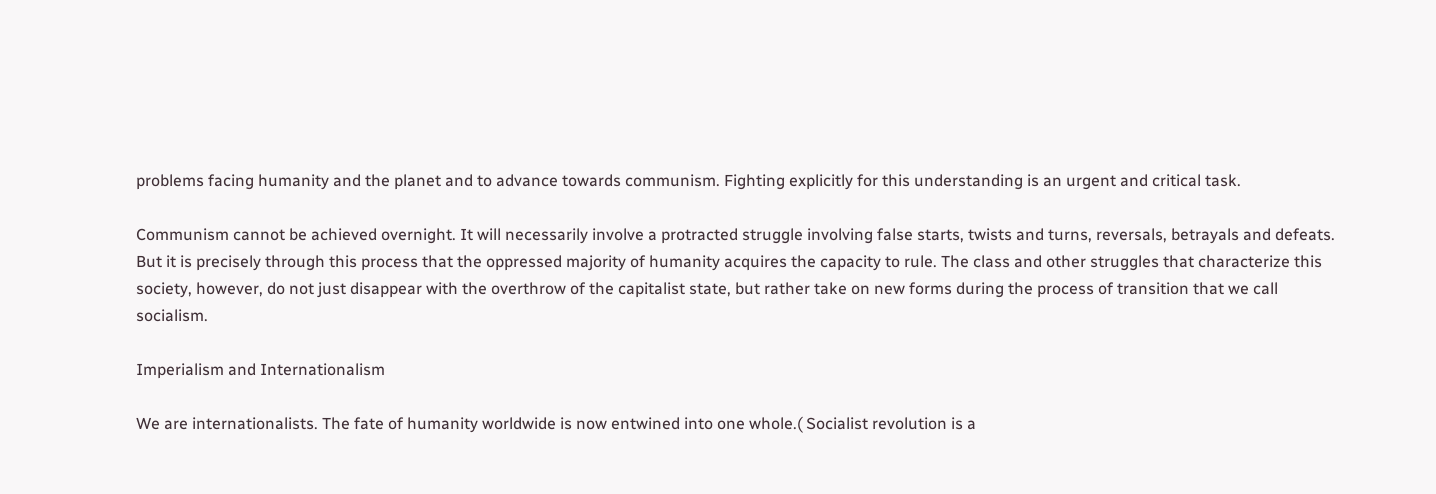problems facing humanity and the planet and to advance towards communism. Fighting explicitly for this understanding is an urgent and critical task.

Communism cannot be achieved overnight. It will necessarily involve a protracted struggle involving false starts, twists and turns, reversals, betrayals and defeats. But it is precisely through this process that the oppressed majority of humanity acquires the capacity to rule. The class and other struggles that characterize this society, however, do not just disappear with the overthrow of the capitalist state, but rather take on new forms during the process of transition that we call socialism.

Imperialism and Internationalism

We are internationalists. The fate of humanity worldwide is now entwined into one whole.( Socialist revolution is a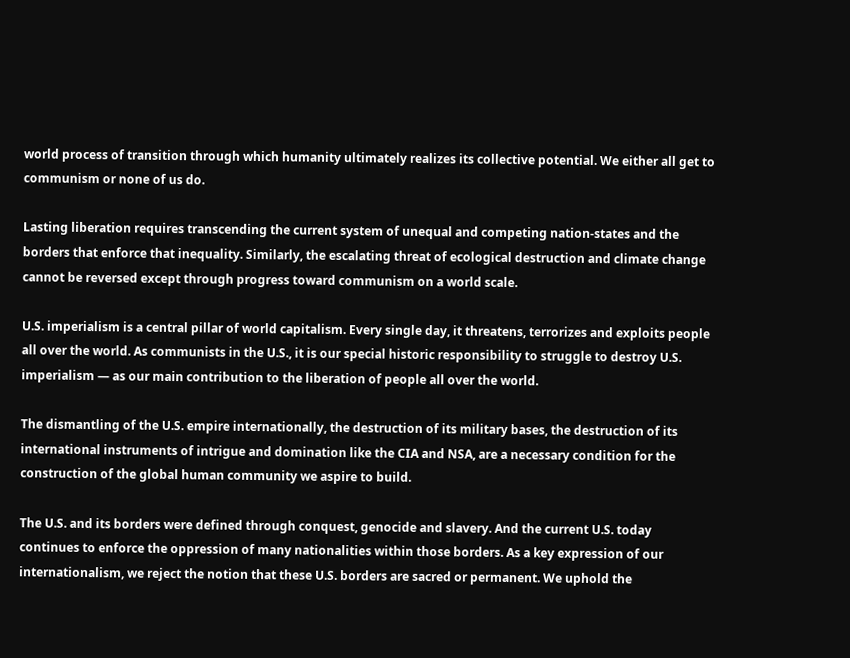world process of transition through which humanity ultimately realizes its collective potential. We either all get to communism or none of us do.

Lasting liberation requires transcending the current system of unequal and competing nation-states and the borders that enforce that inequality. Similarly, the escalating threat of ecological destruction and climate change cannot be reversed except through progress toward communism on a world scale.

U.S. imperialism is a central pillar of world capitalism. Every single day, it threatens, terrorizes and exploits people all over the world. As communists in the U.S., it is our special historic responsibility to struggle to destroy U.S. imperialism — as our main contribution to the liberation of people all over the world.

The dismantling of the U.S. empire internationally, the destruction of its military bases, the destruction of its international instruments of intrigue and domination like the CIA and NSA, are a necessary condition for the construction of the global human community we aspire to build.

The U.S. and its borders were defined through conquest, genocide and slavery. And the current U.S. today continues to enforce the oppression of many nationalities within those borders. As a key expression of our internationalism, we reject the notion that these U.S. borders are sacred or permanent. We uphold the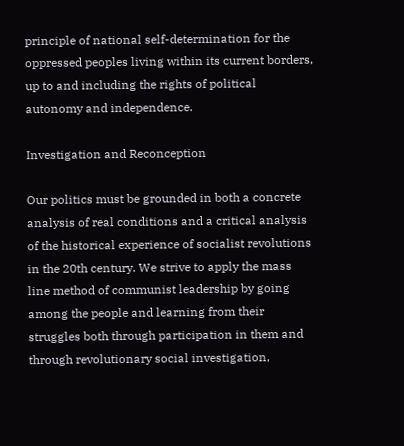principle of national self-determination for the oppressed peoples living within its current borders, up to and including the rights of political autonomy and independence.

Investigation and Reconception

Our politics must be grounded in both a concrete analysis of real conditions and a critical analysis of the historical experience of socialist revolutions in the 20th century. We strive to apply the mass line method of communist leadership by going among the people and learning from their struggles both through participation in them and through revolutionary social investigation,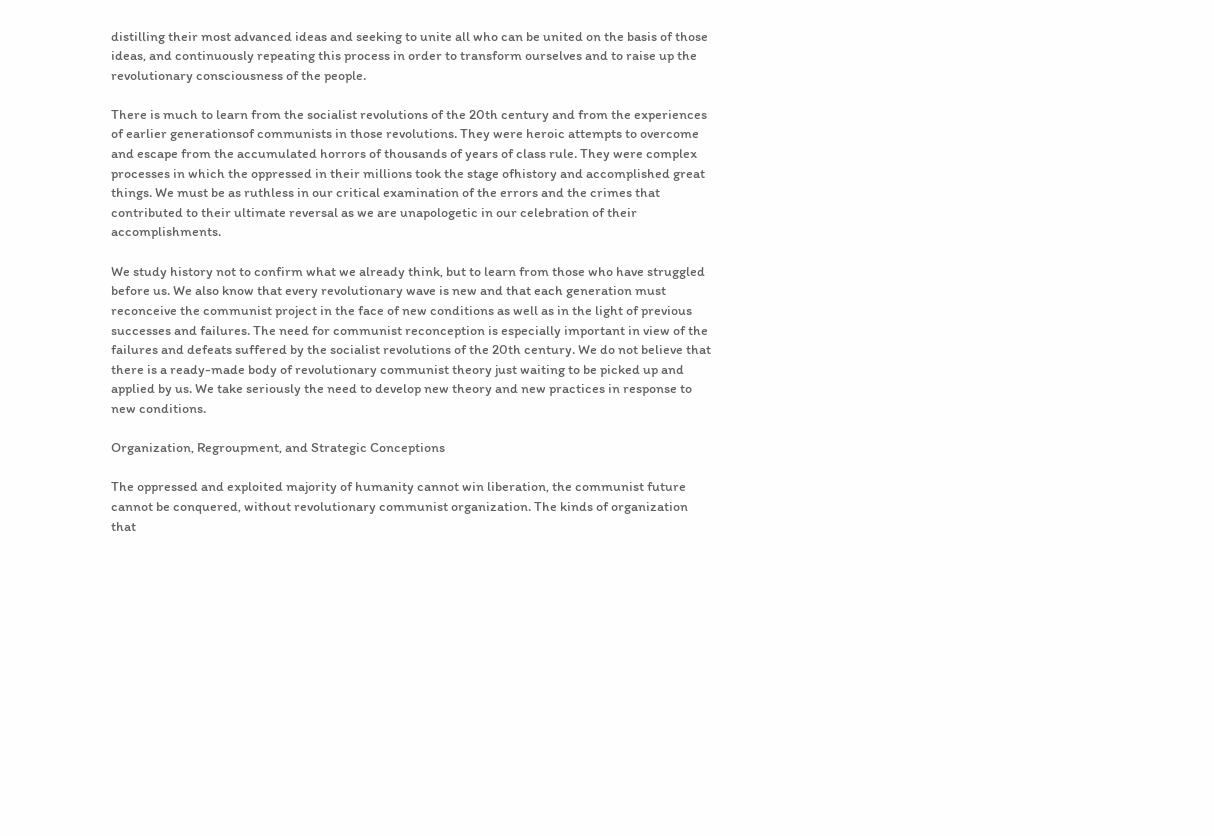distilling their most advanced ideas and seeking to unite all who can be united on the basis of those ideas, and continuously repeating this process in order to transform ourselves and to raise up the revolutionary consciousness of the people.

There is much to learn from the socialist revolutions of the 20th century and from the experiences of earlier generationsof communists in those revolutions. They were heroic attempts to overcome and escape from the accumulated horrors of thousands of years of class rule. They were complex processes in which the oppressed in their millions took the stage ofhistory and accomplished great things. We must be as ruthless in our critical examination of the errors and the crimes that contributed to their ultimate reversal as we are unapologetic in our celebration of their accomplishments.

We study history not to confirm what we already think, but to learn from those who have struggled before us. We also know that every revolutionary wave is new and that each generation must reconceive the communist project in the face of new conditions as well as in the light of previous successes and failures. The need for communist reconception is especially important in view of the failures and defeats suffered by the socialist revolutions of the 20th century. We do not believe that there is a ready-made body of revolutionary communist theory just waiting to be picked up and applied by us. We take seriously the need to develop new theory and new practices in response to new conditions.

Organization, Regroupment, and Strategic Conceptions

The oppressed and exploited majority of humanity cannot win liberation, the communist future cannot be conquered, without revolutionary communist organization. The kinds of organization that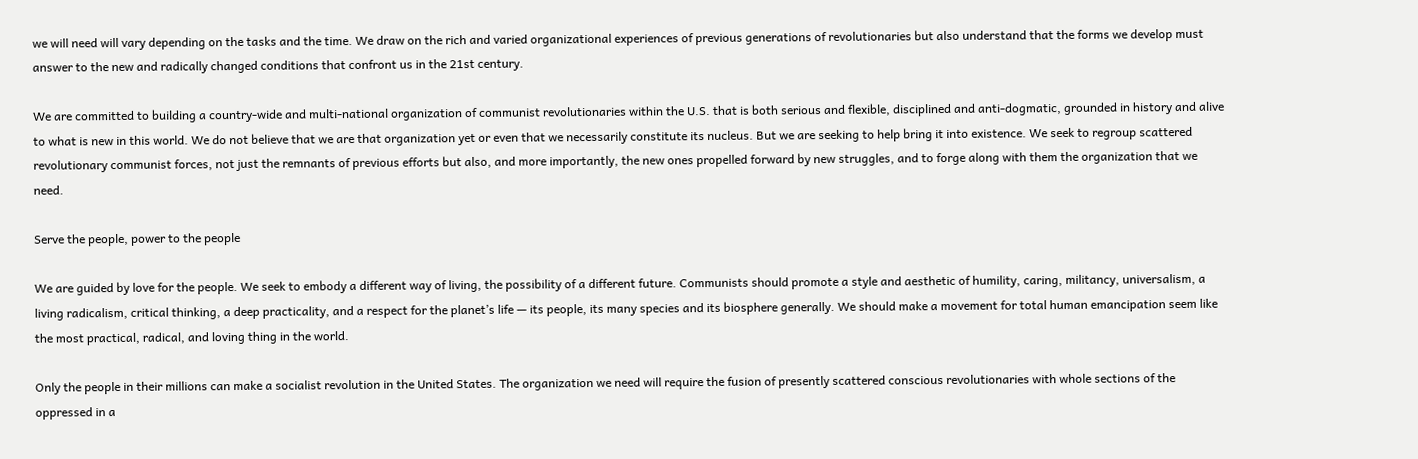we will need will vary depending on the tasks and the time. We draw on the rich and varied organizational experiences of previous generations of revolutionaries but also understand that the forms we develop must answer to the new and radically changed conditions that confront us in the 21st century.

We are committed to building a country-wide and multi-national organization of communist revolutionaries within the U.S. that is both serious and flexible, disciplined and anti-dogmatic, grounded in history and alive to what is new in this world. We do not believe that we are that organization yet or even that we necessarily constitute its nucleus. But we are seeking to help bring it into existence. We seek to regroup scattered revolutionary communist forces, not just the remnants of previous efforts but also, and more importantly, the new ones propelled forward by new struggles, and to forge along with them the organization that we need.

Serve the people, power to the people

We are guided by love for the people. We seek to embody a different way of living, the possibility of a different future. Communists should promote a style and aesthetic of humility, caring, militancy, universalism, a living radicalism, critical thinking, a deep practicality, and a respect for the planet’s life — its people, its many species and its biosphere generally. We should make a movement for total human emancipation seem like the most practical, radical, and loving thing in the world.

Only the people in their millions can make a socialist revolution in the United States. The organization we need will require the fusion of presently scattered conscious revolutionaries with whole sections of the oppressed in a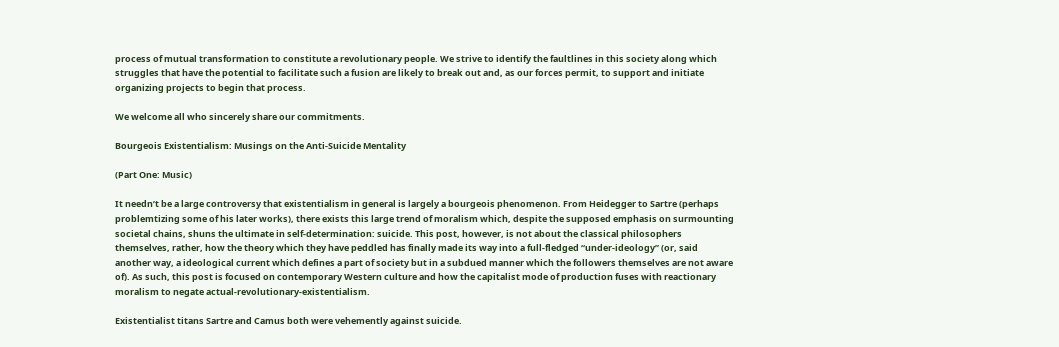process of mutual transformation to constitute a revolutionary people. We strive to identify the faultlines in this society along which struggles that have the potential to facilitate such a fusion are likely to break out and, as our forces permit, to support and initiate organizing projects to begin that process.

We welcome all who sincerely share our commitments.

Bourgeois Existentialism: Musings on the Anti-Suicide Mentality

(Part One: Music)

It needn’t be a large controversy that existentialism in general is largely a bourgeois phenomenon. From Heidegger to Sartre (perhaps problemtizing some of his later works), there exists this large trend of moralism which, despite the supposed emphasis on surmounting societal chains, shuns the ultimate in self-determination: suicide. This post, however, is not about the classical philosophers themselves, rather, how the theory which they have peddled has finally made its way into a full-fledged “under-ideology” (or, said another way, a ideological current which defines a part of society but in a subdued manner which the followers themselves are not aware of). As such, this post is focused on contemporary Western culture and how the capitalist mode of production fuses with reactionary moralism to negate actual-revolutionary-existentialism.

Existentialist titans Sartre and Camus both were vehemently against suicide.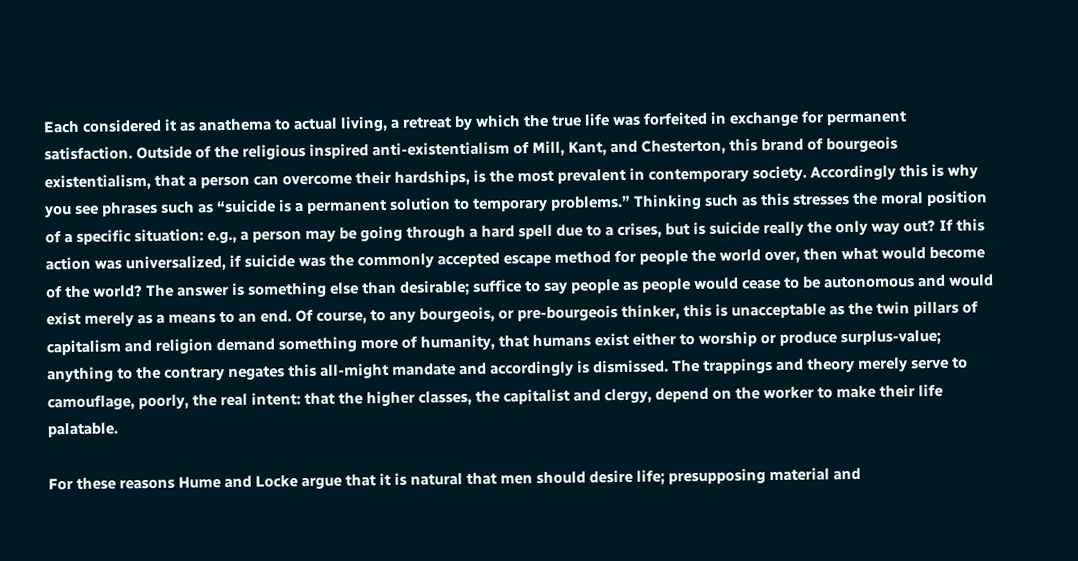Each considered it as anathema to actual living, a retreat by which the true life was forfeited in exchange for permanent satisfaction. Outside of the religious inspired anti-existentialism of Mill, Kant, and Chesterton, this brand of bourgeois existentialism, that a person can overcome their hardships, is the most prevalent in contemporary society. Accordingly this is why you see phrases such as “suicide is a permanent solution to temporary problems.” Thinking such as this stresses the moral position of a specific situation: e.g., a person may be going through a hard spell due to a crises, but is suicide really the only way out? If this action was universalized, if suicide was the commonly accepted escape method for people the world over, then what would become of the world? The answer is something else than desirable; suffice to say people as people would cease to be autonomous and would exist merely as a means to an end. Of course, to any bourgeois, or pre-bourgeois thinker, this is unacceptable as the twin pillars of capitalism and religion demand something more of humanity, that humans exist either to worship or produce surplus-value; anything to the contrary negates this all-might mandate and accordingly is dismissed. The trappings and theory merely serve to camouflage, poorly, the real intent: that the higher classes, the capitalist and clergy, depend on the worker to make their life palatable.

For these reasons Hume and Locke argue that it is natural that men should desire life; presupposing material and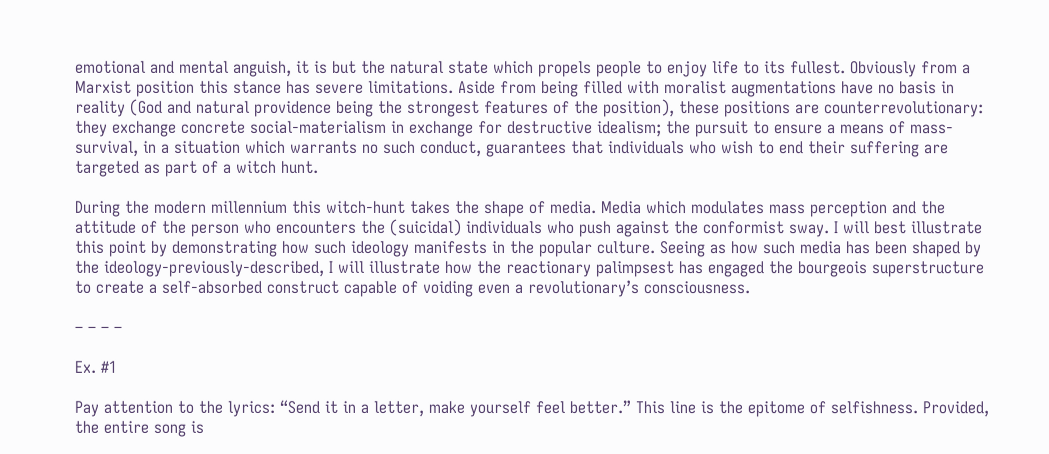emotional and mental anguish, it is but the natural state which propels people to enjoy life to its fullest. Obviously from a Marxist position this stance has severe limitations. Aside from being filled with moralist augmentations have no basis in reality (God and natural providence being the strongest features of the position), these positions are counterrevolutionary: they exchange concrete social-materialism in exchange for destructive idealism; the pursuit to ensure a means of mass-survival, in a situation which warrants no such conduct, guarantees that individuals who wish to end their suffering are targeted as part of a witch hunt.

During the modern millennium this witch-hunt takes the shape of media. Media which modulates mass perception and the attitude of the person who encounters the (suicidal) individuals who push against the conformist sway. I will best illustrate this point by demonstrating how such ideology manifests in the popular culture. Seeing as how such media has been shaped by the ideology-previously-described, I will illustrate how the reactionary palimpsest has engaged the bourgeois superstructure to create a self-absorbed construct capable of voiding even a revolutionary’s consciousness.

– – – –

Ex. #1

Pay attention to the lyrics: “Send it in a letter, make yourself feel better.” This line is the epitome of selfishness. Provided, the entire song is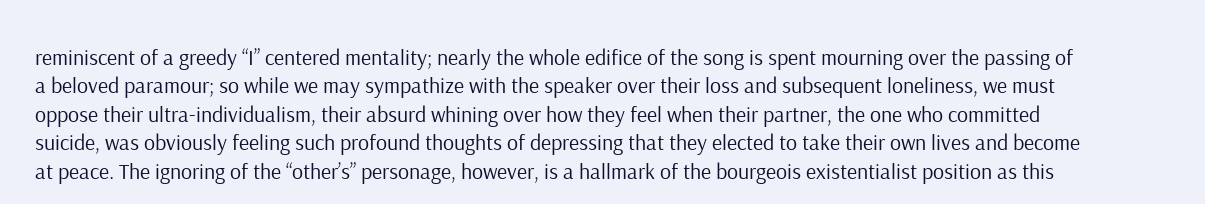reminiscent of a greedy “I” centered mentality; nearly the whole edifice of the song is spent mourning over the passing of a beloved paramour; so while we may sympathize with the speaker over their loss and subsequent loneliness, we must oppose their ultra-individualism, their absurd whining over how they feel when their partner, the one who committed suicide, was obviously feeling such profound thoughts of depressing that they elected to take their own lives and become at peace. The ignoring of the “other’s” personage, however, is a hallmark of the bourgeois existentialist position as this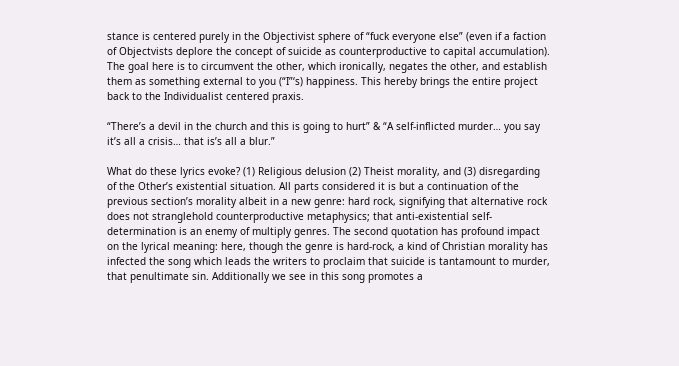stance is centered purely in the Objectivist sphere of “fuck everyone else” (even if a faction of Objectvists deplore the concept of suicide as counterproductive to capital accumulation). The goal here is to circumvent the other, which ironically, negates the other, and establish them as something external to you (“I”‘s) happiness. This hereby brings the entire project back to the Individualist centered praxis.

“There’s a devil in the church and this is going to hurt” & “A self-inflicted murder… you say it’s all a crisis… that is’s all a blur.”

What do these lyrics evoke? (1) Religious delusion (2) Theist morality, and (3) disregarding of the Other’s existential situation. All parts considered it is but a continuation of the previous section’s morality albeit in a new genre: hard rock, signifying that alternative rock does not stranglehold counterproductive metaphysics; that anti-existential self-determination is an enemy of multiply genres. The second quotation has profound impact on the lyrical meaning: here, though the genre is hard-rock, a kind of Christian morality has infected the song which leads the writers to proclaim that suicide is tantamount to murder, that penultimate sin. Additionally we see in this song promotes a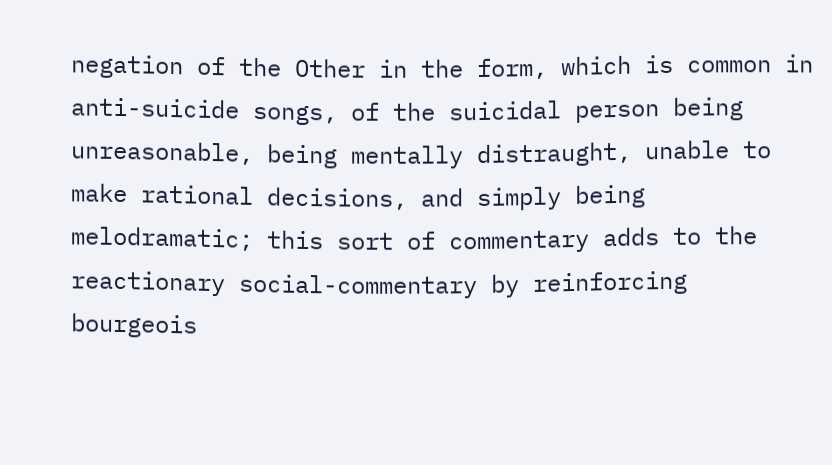negation of the Other in the form, which is common in anti-suicide songs, of the suicidal person being unreasonable, being mentally distraught, unable to make rational decisions, and simply being melodramatic; this sort of commentary adds to the reactionary social-commentary by reinforcing bourgeois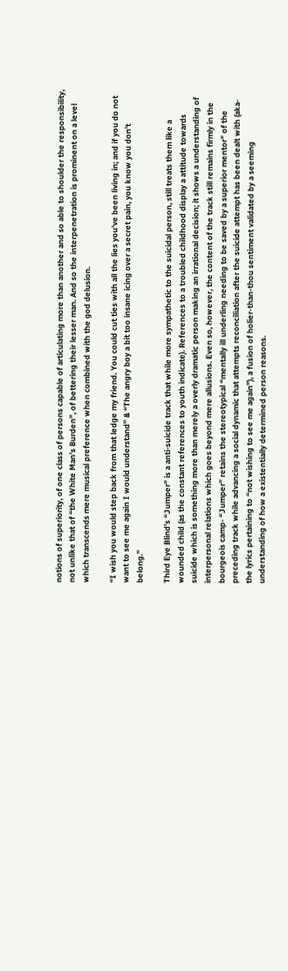notions of superiority, of one class of persons capable of articulating more than another and so able to shoulder the responsibility, not unlike that of “the White Man’s Burden”, of bettering their lesser man. And so the interpenetration is prominent on a level which transcends mere musical preference when combined with the god delusion.

“I wish you would step back from that ledge my friend. You could cut ties with all the lies you’ve been living in; and if you do not want to see me again I would understand” & “The angry boy a bit too insane icing over a secret pain, you know you don’t belong.”

Third Eye Blind’s “Jumper” is a anti-suicide track that while more sympathetic to the suicidal person, still treats them like a wounded child (as the constant references to youth indicate). References to a troubled childhood display a attitude towards suicide which is something more than merely a overly dramatic person making an irrational decision; it shows a understanding of interpersonal relations which goes beyond mere allusions. Even so, however, the content of the track still remains firmly in the bourgeois camp- “Jumper” retains the stereotypical “mentally ill underling needing to be saved by a superior mentor” of the preceding track while advancing a social dynamic that attempts reconciliation after the suicide attempt has been dealt with (aka- the lyrics pertaining to “not wishing to see me again”), a fusion of holier-than-thou sentiment validated by a seeming understanding of how a existentially determined person reasons.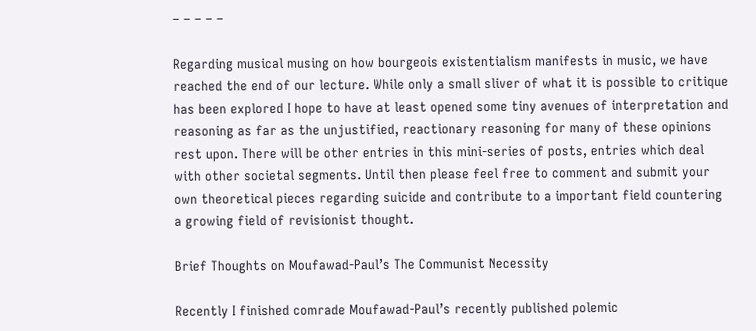– – – – –

Regarding musical musing on how bourgeois existentialism manifests in music, we have reached the end of our lecture. While only a small sliver of what it is possible to critique has been explored I hope to have at least opened some tiny avenues of interpretation and reasoning as far as the unjustified, reactionary reasoning for many of these opinions rest upon. There will be other entries in this mini-series of posts, entries which deal with other societal segments. Until then please feel free to comment and submit your own theoretical pieces regarding suicide and contribute to a important field countering a growing field of revisionist thought.

Brief Thoughts on Moufawad-Paul’s The Communist Necessity

Recently I finished comrade Moufawad-Paul’s recently published polemic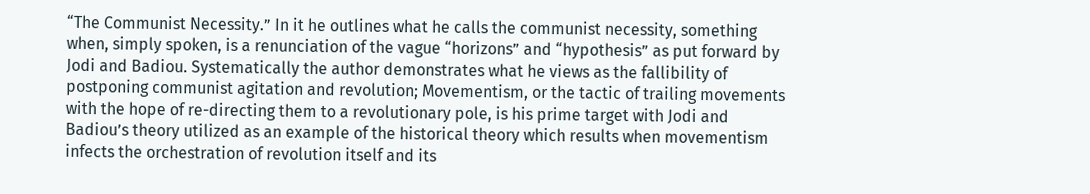“The Communist Necessity.” In it he outlines what he calls the communist necessity, something when, simply spoken, is a renunciation of the vague “horizons” and “hypothesis” as put forward by Jodi and Badiou. Systematically the author demonstrates what he views as the fallibility of postponing communist agitation and revolution; Movementism, or the tactic of trailing movements with the hope of re-directing them to a revolutionary pole, is his prime target with Jodi and Badiou’s theory utilized as an example of the historical theory which results when movementism infects the orchestration of revolution itself and its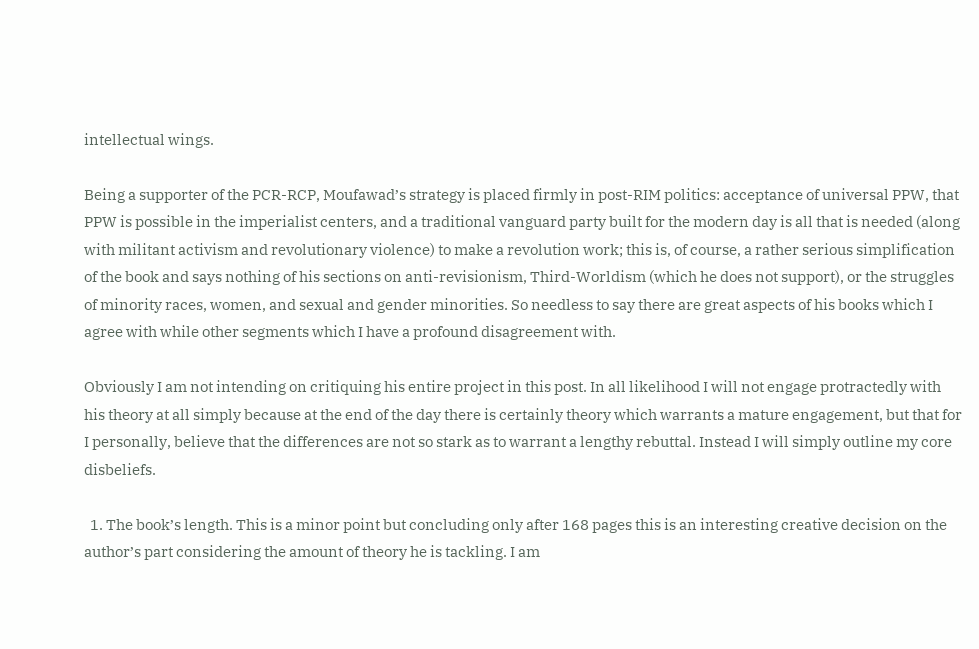intellectual wings.

Being a supporter of the PCR-RCP, Moufawad’s strategy is placed firmly in post-RIM politics: acceptance of universal PPW, that PPW is possible in the imperialist centers, and a traditional vanguard party built for the modern day is all that is needed (along with militant activism and revolutionary violence) to make a revolution work; this is, of course, a rather serious simplification of the book and says nothing of his sections on anti-revisionism, Third-Worldism (which he does not support), or the struggles of minority races, women, and sexual and gender minorities. So needless to say there are great aspects of his books which I agree with while other segments which I have a profound disagreement with.

Obviously I am not intending on critiquing his entire project in this post. In all likelihood I will not engage protractedly with his theory at all simply because at the end of the day there is certainly theory which warrants a mature engagement, but that for I personally, believe that the differences are not so stark as to warrant a lengthy rebuttal. Instead I will simply outline my core disbeliefs.

  1. The book’s length. This is a minor point but concluding only after 168 pages this is an interesting creative decision on the author’s part considering the amount of theory he is tackling. I am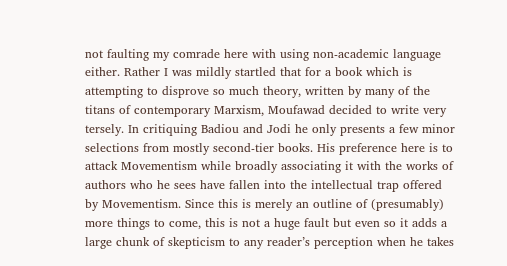not faulting my comrade here with using non-academic language either. Rather I was mildly startled that for a book which is attempting to disprove so much theory, written by many of the titans of contemporary Marxism, Moufawad decided to write very tersely. In critiquing Badiou and Jodi he only presents a few minor selections from mostly second-tier books. His preference here is to attack Movementism while broadly associating it with the works of authors who he sees have fallen into the intellectual trap offered by Movementism. Since this is merely an outline of (presumably) more things to come, this is not a huge fault but even so it adds a large chunk of skepticism to any reader’s perception when he takes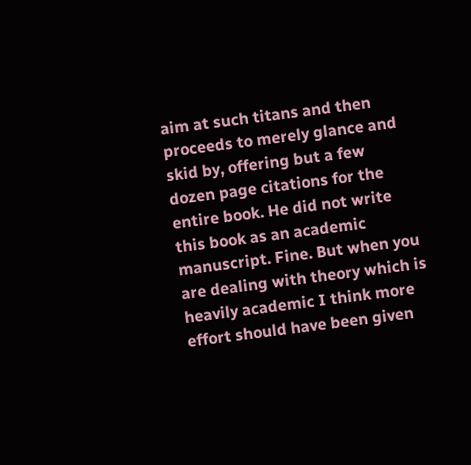aim at such titans and then proceeds to merely glance and skid by, offering but a few dozen page citations for the entire book. He did not write this book as an academic manuscript. Fine. But when you are dealing with theory which is heavily academic I think more effort should have been given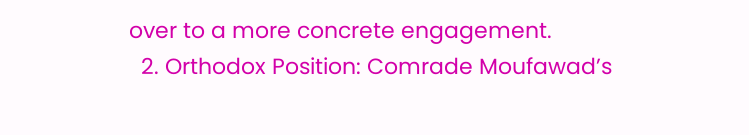over to a more concrete engagement.
  2. Orthodox Position: Comrade Moufawad’s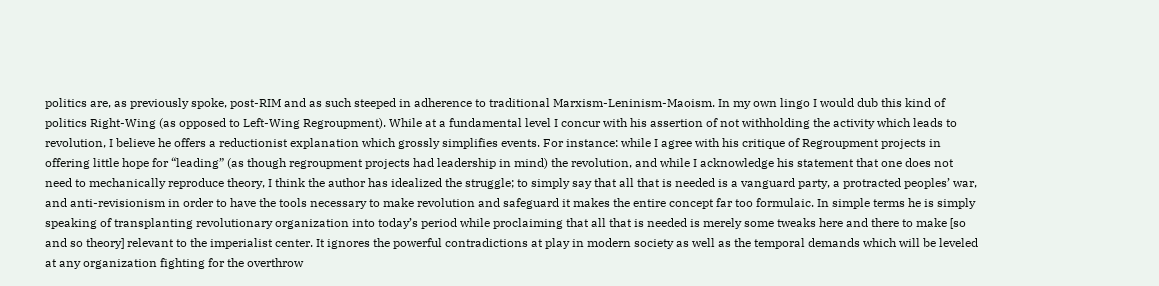politics are, as previously spoke, post-RIM and as such steeped in adherence to traditional Marxism-Leninism-Maoism. In my own lingo I would dub this kind of politics Right-Wing (as opposed to Left-Wing Regroupment). While at a fundamental level I concur with his assertion of not withholding the activity which leads to revolution, I believe he offers a reductionist explanation which grossly simplifies events. For instance: while I agree with his critique of Regroupment projects in offering little hope for “leading” (as though regroupment projects had leadership in mind) the revolution, and while I acknowledge his statement that one does not need to mechanically reproduce theory, I think the author has idealized the struggle; to simply say that all that is needed is a vanguard party, a protracted peoples’ war, and anti-revisionism in order to have the tools necessary to make revolution and safeguard it makes the entire concept far too formulaic. In simple terms he is simply speaking of transplanting revolutionary organization into today’s period while proclaiming that all that is needed is merely some tweaks here and there to make [so and so theory] relevant to the imperialist center. It ignores the powerful contradictions at play in modern society as well as the temporal demands which will be leveled at any organization fighting for the overthrow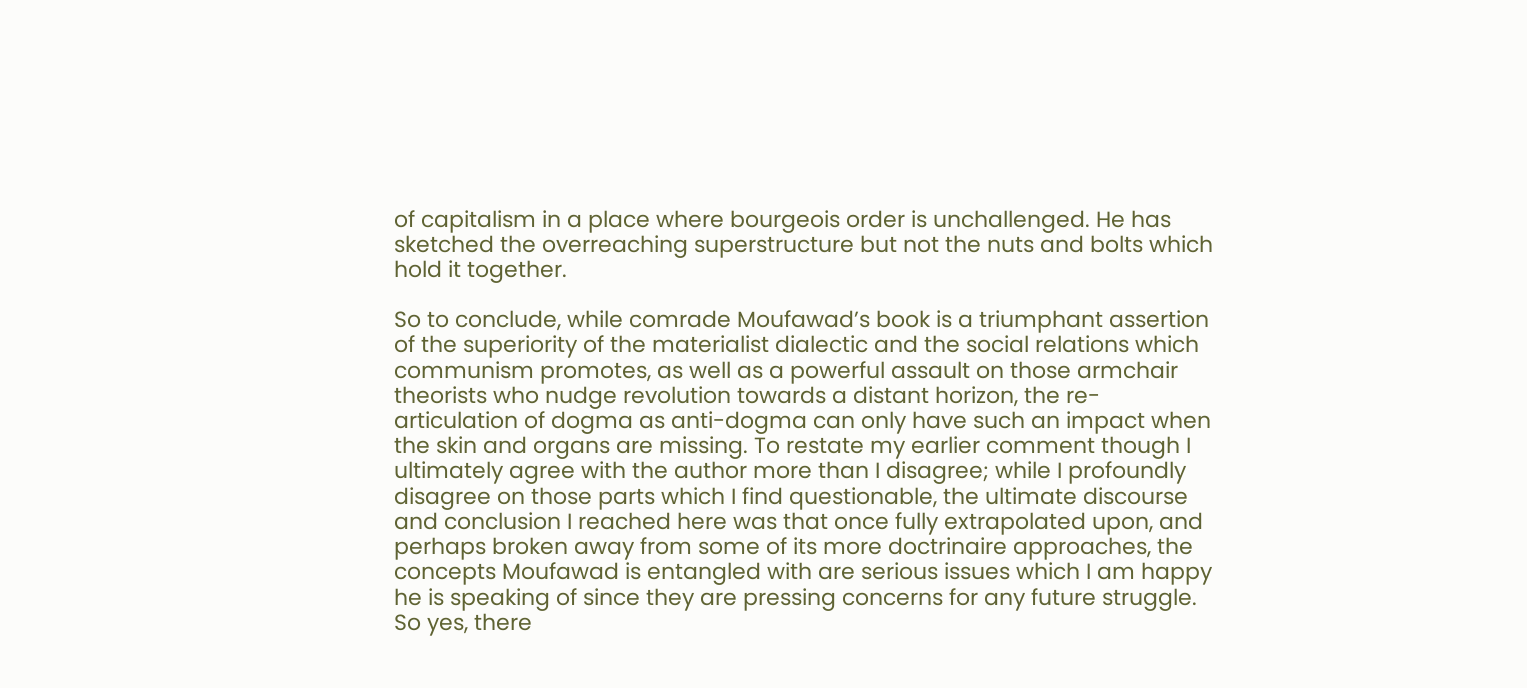of capitalism in a place where bourgeois order is unchallenged. He has sketched the overreaching superstructure but not the nuts and bolts which hold it together.

So to conclude, while comrade Moufawad’s book is a triumphant assertion of the superiority of the materialist dialectic and the social relations which communism promotes, as well as a powerful assault on those armchair theorists who nudge revolution towards a distant horizon, the re-articulation of dogma as anti-dogma can only have such an impact when the skin and organs are missing. To restate my earlier comment though I ultimately agree with the author more than I disagree; while I profoundly disagree on those parts which I find questionable, the ultimate discourse and conclusion I reached here was that once fully extrapolated upon, and perhaps broken away from some of its more doctrinaire approaches, the concepts Moufawad is entangled with are serious issues which I am happy he is speaking of since they are pressing concerns for any future struggle. So yes, there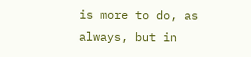is more to do, as always, but in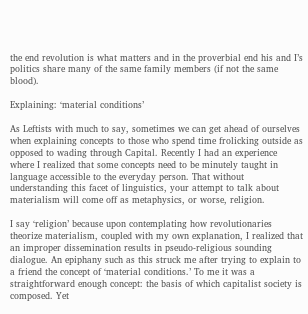the end revolution is what matters and in the proverbial end his and I’s politics share many of the same family members (if not the same blood).

Explaining: ‘material conditions’

As Leftists with much to say, sometimes we can get ahead of ourselves when explaining concepts to those who spend time frolicking outside as opposed to wading through Capital. Recently I had an experience where I realized that some concepts need to be minutely taught in language accessible to the everyday person. That without understanding this facet of linguistics, your attempt to talk about materialism will come off as metaphysics, or worse, religion.

I say ‘religion’ because upon contemplating how revolutionaries theorize materialism, coupled with my own explanation, I realized that an improper dissemination results in pseudo-religious sounding dialogue. An epiphany such as this struck me after trying to explain to a friend the concept of ‘material conditions.’ To me it was a straightforward enough concept: the basis of which capitalist society is composed. Yet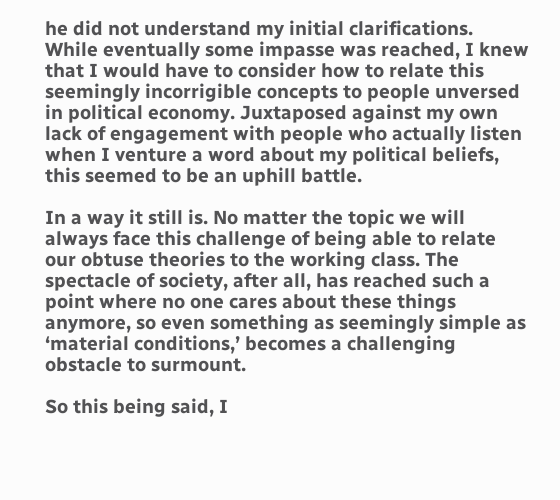he did not understand my initial clarifications. While eventually some impasse was reached, I knew that I would have to consider how to relate this seemingly incorrigible concepts to people unversed in political economy. Juxtaposed against my own lack of engagement with people who actually listen when I venture a word about my political beliefs, this seemed to be an uphill battle.

In a way it still is. No matter the topic we will always face this challenge of being able to relate our obtuse theories to the working class. The spectacle of society, after all, has reached such a point where no one cares about these things anymore, so even something as seemingly simple as ‘material conditions,’ becomes a challenging obstacle to surmount.

So this being said, I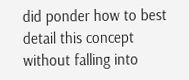did ponder how to best detail this concept without falling into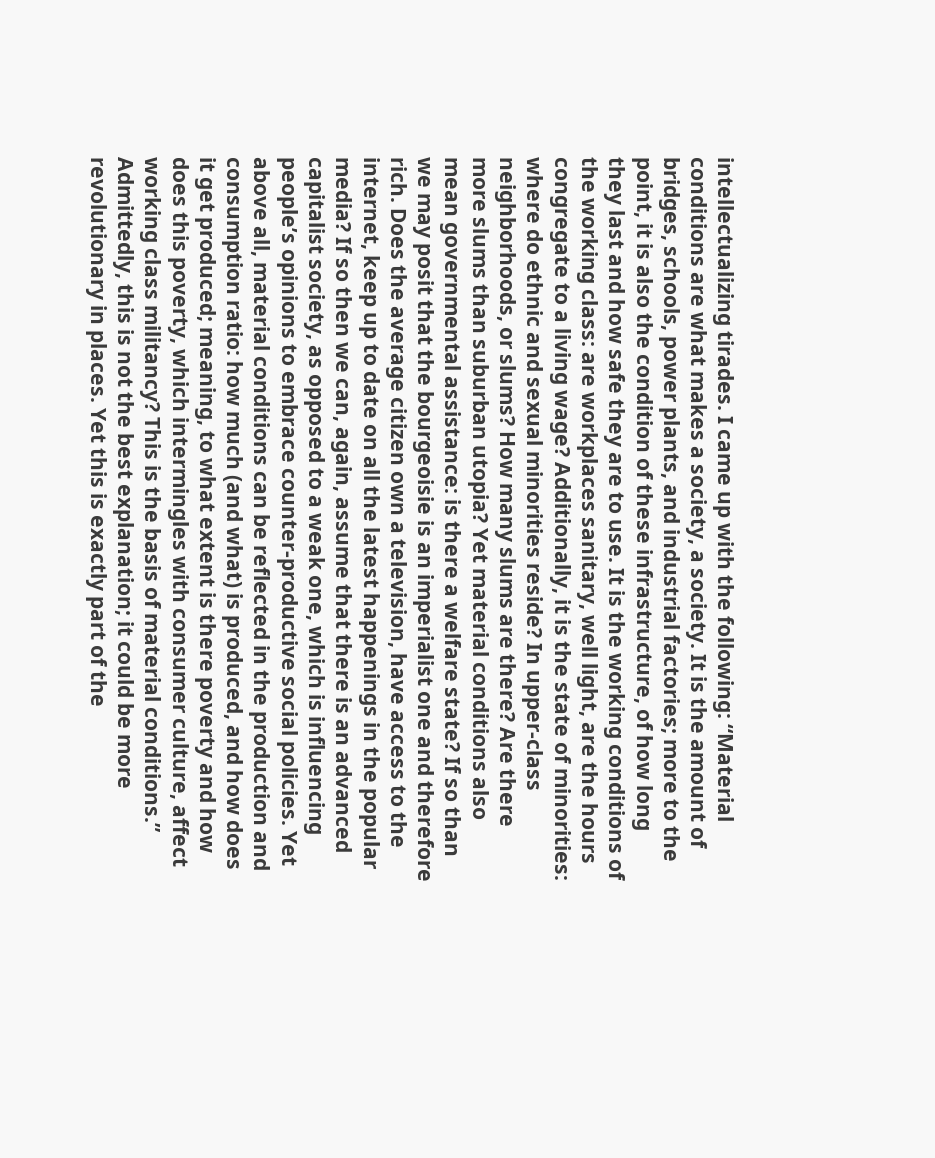intellectualizing tirades. I came up with the following: “Material conditions are what makes a society, a society. It is the amount of bridges, schools, power plants, and industrial factories; more to the point, it is also the condition of these infrastructure, of how long they last and how safe they are to use. It is the working conditions of the working class: are workplaces sanitary, well light, are the hours congregate to a living wage? Additionally, it is the state of minorities: where do ethnic and sexual minorities reside? In upper-class neighborhoods, or slums? How many slums are there? Are there more slums than suburban utopia? Yet material conditions also mean governmental assistance: is there a welfare state? If so than we may posit that the bourgeoisie is an imperialist one and therefore rich. Does the average citizen own a television, have access to the internet, keep up to date on all the latest happenings in the popular media? If so then we can, again, assume that there is an advanced capitalist society, as opposed to a weak one, which is influencing people’s opinions to embrace counter-productive social policies. Yet above all, material conditions can be reflected in the production and consumption ratio: how much (and what) is produced, and how does it get produced; meaning, to what extent is there poverty and how does this poverty, which intermingles with consumer culture, affect working class militancy? This is the basis of material conditions.” Admittedly, this is not the best explanation; it could be more revolutionary in places. Yet this is exactly part of the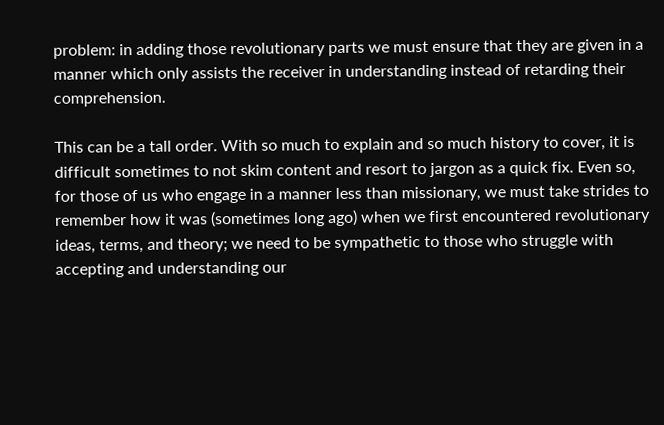problem: in adding those revolutionary parts we must ensure that they are given in a manner which only assists the receiver in understanding instead of retarding their comprehension.

This can be a tall order. With so much to explain and so much history to cover, it is difficult sometimes to not skim content and resort to jargon as a quick fix. Even so, for those of us who engage in a manner less than missionary, we must take strides to remember how it was (sometimes long ago) when we first encountered revolutionary ideas, terms, and theory; we need to be sympathetic to those who struggle with accepting and understanding our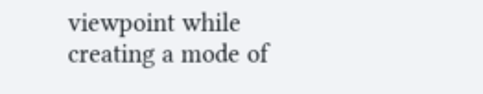viewpoint while creating a mode of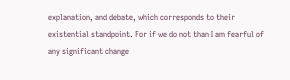explanation, and debate, which corresponds to their existential standpoint. For if we do not than I am fearful of any significant change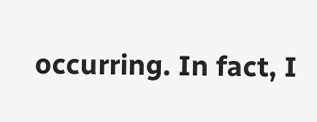occurring. In fact, I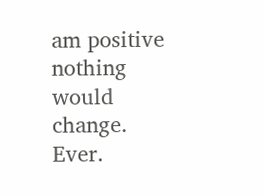am positive nothing would change. Ever.